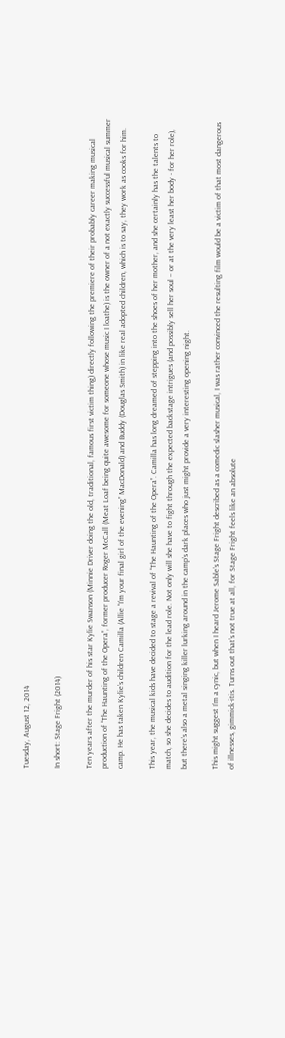Tuesday, August 12, 2014

In short: Stage Fright (2014)

Ten years after the murder of his star Kylie Swanson (Minnie Driver doing the old, traditional, famous first victim thing) directly following the premiere of their probably career making musical production of “The Haunting of the Opera”, former producer Roger McCall (Meat Loaf being quite awesome for someone whose music I loathe) is the owner of a not exactly successful musical summer camp. He has taken Kylie’s children Camilla (Allie “I’m your final girl of the evening” MacDonald) and Buddy (Douglas Smith) in like real adopted children, which is to say, they work as cooks for him.

This year, the musical kids have decided to stage a revival of “The Haunting of the Opera”. Camilla has long dreamed of stepping into the shoes of her mother, and she certainly has the talents to match, so she decides to audition for the lead role. Not only will she have to fight through the expected backstage intrigues (and possibly sell her soul – or at the very least her body - for her role), but there’s also a metal singing killer lurking around in the camp’s dark places who just might provide a very interesting opening night.

This might suggest I’m a cynic, but when I heard Jerome Sable’s Stage Fright described as a comedic slasher musical, I was rather convinced the resulting film would be a victim of that most dangerous of illnesses, gimmick-itis. Turns out that’s not true at all, for Stage Fright feels like an absolute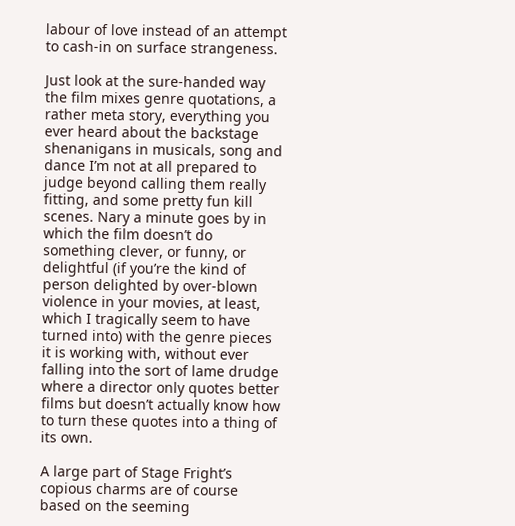labour of love instead of an attempt to cash-in on surface strangeness.

Just look at the sure-handed way the film mixes genre quotations, a rather meta story, everything you ever heard about the backstage shenanigans in musicals, song and dance I’m not at all prepared to judge beyond calling them really fitting, and some pretty fun kill scenes. Nary a minute goes by in which the film doesn’t do something clever, or funny, or delightful (if you’re the kind of person delighted by over-blown violence in your movies, at least, which I tragically seem to have turned into) with the genre pieces it is working with, without ever falling into the sort of lame drudge where a director only quotes better films but doesn’t actually know how to turn these quotes into a thing of its own.

A large part of Stage Fright’s copious charms are of course based on the seeming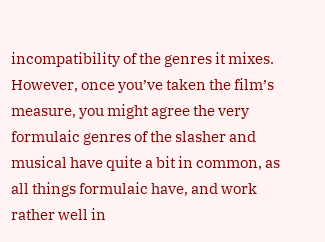incompatibility of the genres it mixes. However, once you’ve taken the film’s measure, you might agree the very formulaic genres of the slasher and musical have quite a bit in common, as all things formulaic have, and work rather well in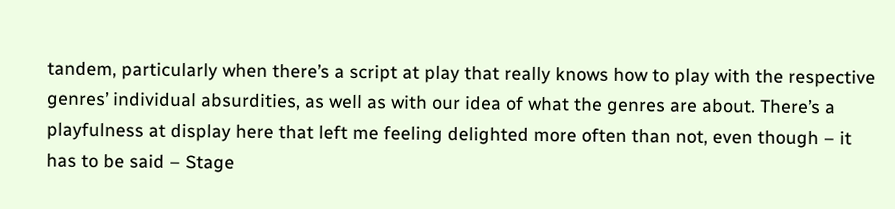tandem, particularly when there’s a script at play that really knows how to play with the respective genres’ individual absurdities, as well as with our idea of what the genres are about. There’s a playfulness at display here that left me feeling delighted more often than not, even though – it has to be said – Stage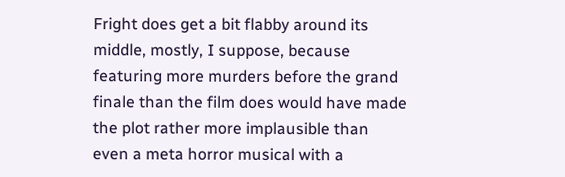Fright does get a bit flabby around its middle, mostly, I suppose, because featuring more murders before the grand finale than the film does would have made the plot rather more implausible than even a meta horror musical with a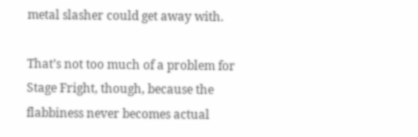metal slasher could get away with.

That’s not too much of a problem for Stage Fright, though, because the flabbiness never becomes actual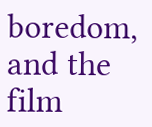boredom, and the film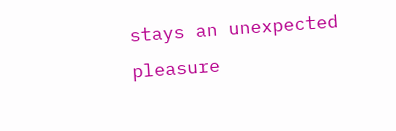stays an unexpected pleasure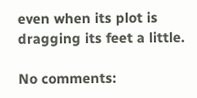even when its plot is dragging its feet a little.

No comments: